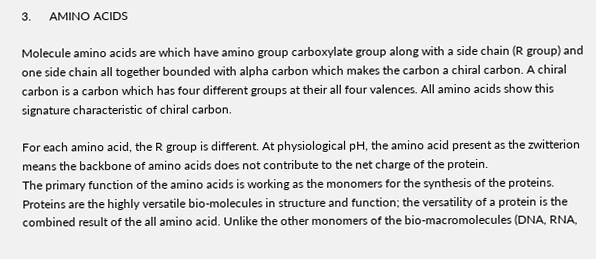3.      AMINO ACIDS

Molecule amino acids are which have amino group carboxylate group along with a side chain (R group) and one side chain all together bounded with alpha carbon which makes the carbon a chiral carbon. A chiral carbon is a carbon which has four different groups at their all four valences. All amino acids show this signature characteristic of chiral carbon.

For each amino acid, the R group is different. At physiological pH, the amino acid present as the zwitterion means the backbone of amino acids does not contribute to the net charge of the protein.
The primary function of the amino acids is working as the monomers for the synthesis of the proteins. Proteins are the highly versatile bio-molecules in structure and function; the versatility of a protein is the combined result of the all amino acid. Unlike the other monomers of the bio-macromolecules (DNA, RNA,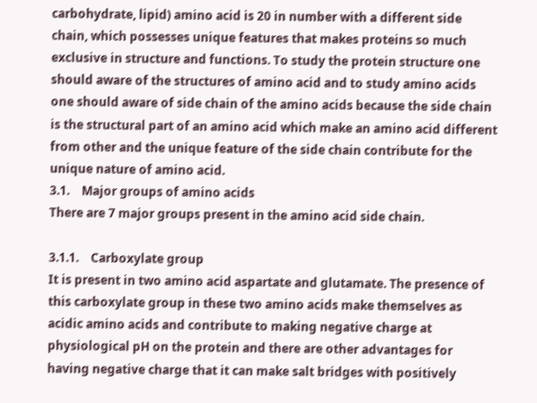carbohydrate, lipid) amino acid is 20 in number with a different side chain, which possesses unique features that makes proteins so much exclusive in structure and functions. To study the protein structure one should aware of the structures of amino acid and to study amino acids one should aware of side chain of the amino acids because the side chain is the structural part of an amino acid which make an amino acid different from other and the unique feature of the side chain contribute for the unique nature of amino acid.
3.1.    Major groups of amino acids
There are 7 major groups present in the amino acid side chain.

3.1.1.    Carboxylate group
It is present in two amino acid aspartate and glutamate. The presence of this carboxylate group in these two amino acids make themselves as acidic amino acids and contribute to making negative charge at physiological pH on the protein and there are other advantages for having negative charge that it can make salt bridges with positively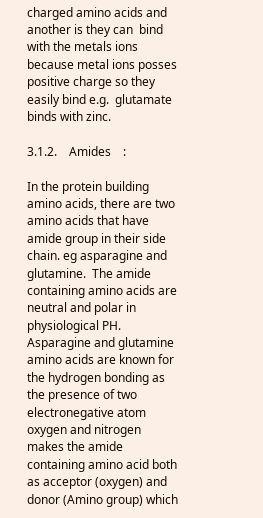charged amino acids and another is they can  bind with the metals ions because metal ions posses positive charge so they easily bind e.g.  glutamate binds with zinc.

3.1.2.    Amides    :

In the protein building amino acids, there are two amino acids that have amide group in their side chain. eg asparagine and glutamine.  The amide containing amino acids are neutral and polar in physiological PH. Asparagine and glutamine amino acids are known for the hydrogen bonding as the presence of two electronegative atom oxygen and nitrogen makes the amide containing amino acid both as acceptor (oxygen) and donor (Amino group) which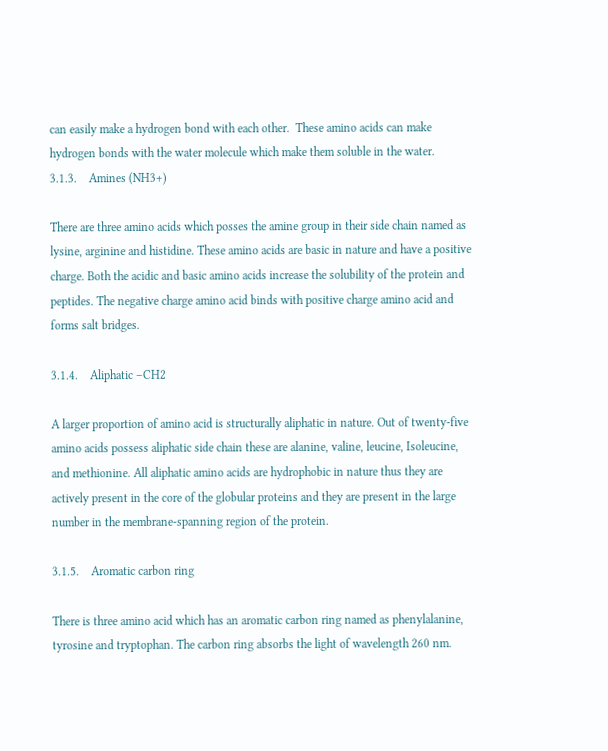can easily make a hydrogen bond with each other.  These amino acids can make hydrogen bonds with the water molecule which make them soluble in the water.
3.1.3.    Amines (NH3+)

There are three amino acids which posses the amine group in their side chain named as lysine, arginine and histidine. These amino acids are basic in nature and have a positive charge. Both the acidic and basic amino acids increase the solubility of the protein and peptides. The negative charge amino acid binds with positive charge amino acid and forms salt bridges.

3.1.4.    Aliphatic –CH2

A larger proportion of amino acid is structurally aliphatic in nature. Out of twenty-five amino acids possess aliphatic side chain these are alanine, valine, leucine, Isoleucine, and methionine. All aliphatic amino acids are hydrophobic in nature thus they are actively present in the core of the globular proteins and they are present in the large number in the membrane-spanning region of the protein.

3.1.5.    Aromatic carbon ring

There is three amino acid which has an aromatic carbon ring named as phenylalanine, tyrosine and tryptophan. The carbon ring absorbs the light of wavelength 260 nm.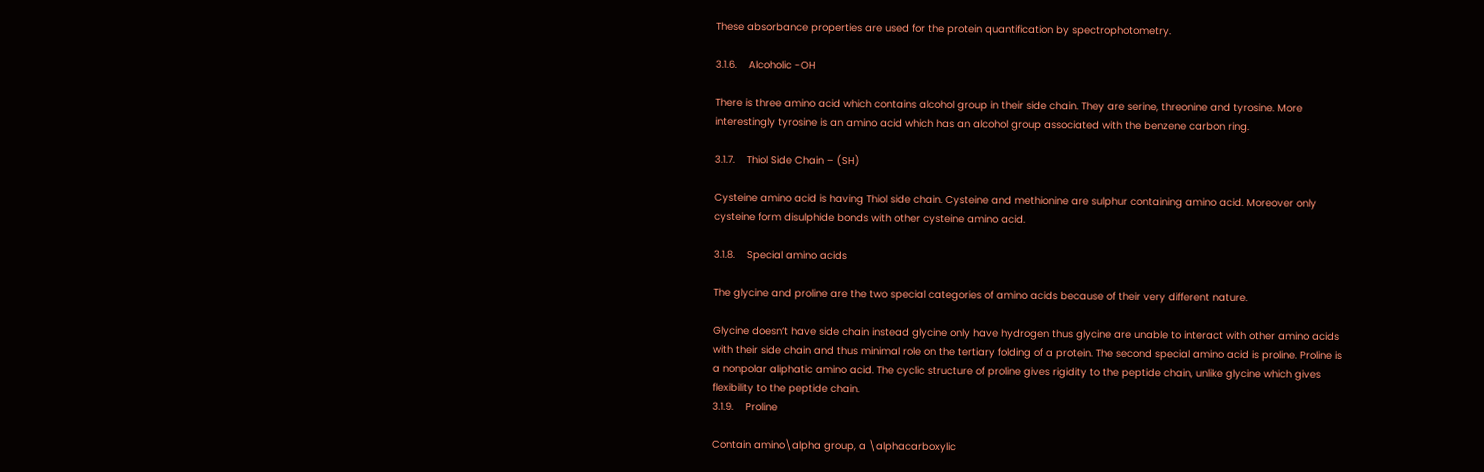These absorbance properties are used for the protein quantification by spectrophotometry.

3.1.6.    Alcoholic -OH

There is three amino acid which contains alcohol group in their side chain. They are serine, threonine and tyrosine. More interestingly tyrosine is an amino acid which has an alcohol group associated with the benzene carbon ring.

3.1.7.    Thiol Side Chain – (SH)

Cysteine amino acid is having Thiol side chain. Cysteine and methionine are sulphur containing amino acid. Moreover only cysteine form disulphide bonds with other cysteine amino acid.

3.1.8.    Special amino acids

The glycine and proline are the two special categories of amino acids because of their very different nature.

Glycine doesn’t have side chain instead glycine only have hydrogen thus glycine are unable to interact with other amino acids with their side chain and thus minimal role on the tertiary folding of a protein. The second special amino acid is proline. Proline is a nonpolar aliphatic amino acid. The cyclic structure of proline gives rigidity to the peptide chain, unlike glycine which gives flexibility to the peptide chain.
3.1.9.    Proline

Contain amino\alpha group, a \alphacarboxylic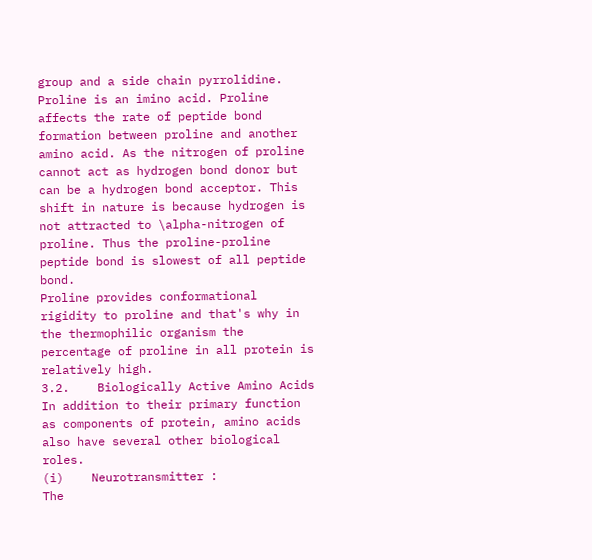group and a side chain pyrrolidine. Proline is an imino acid. Proline affects the rate of peptide bond formation between proline and another amino acid. As the nitrogen of proline cannot act as hydrogen bond donor but can be a hydrogen bond acceptor. This shift in nature is because hydrogen is not attracted to \alpha-nitrogen of proline. Thus the proline-proline peptide bond is slowest of all peptide bond.
Proline provides conformational rigidity to proline and that's why in the thermophilic organism the percentage of proline in all protein is relatively high.
3.2.    Biologically Active Amino Acids
In addition to their primary function as components of protein, amino acids also have several other biological roles.
(i)    Neurotransmitter :
The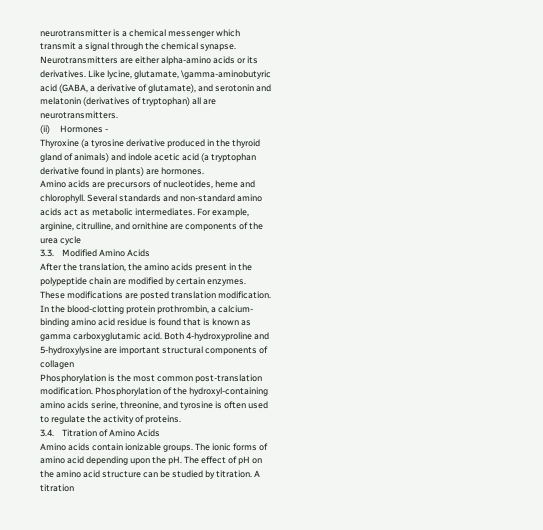neurotransmitter is a chemical messenger which transmit a signal through the chemical synapse. Neurotransmitters are either alpha-amino acids or its derivatives. Like lycine, glutamate, \gamma-aminobutyric acid (GABA, a derivative of glutamate), and serotonin and melatonin (derivatives of tryptophan) all are neurotransmitters.
(ii)     Hormones -
Thyroxine (a tyrosine derivative produced in the thyroid gland of animals) and indole acetic acid (a tryptophan derivative found in plants) are hormones.
Amino acids are precursors of nucleotides, heme and chlorophyll. Several standards and non-standard amino acids act as metabolic intermediates. For example, arginine, citrulline, and ornithine are components of the urea cycle
3.3.    Modified Amino Acids
After the translation, the amino acids present in the polypeptide chain are modified by certain enzymes. These modifications are posted translation modification.
In the blood-clotting protein prothrombin, a calcium-binding amino acid residue is found that is known as gamma carboxyglutamic acid. Both 4-hydroxyproline and 5-hydroxylysine are important structural components of collagen
Phosphorylation is the most common post-translation modification. Phosphorylation of the hydroxyl-containing amino acids serine, threonine, and tyrosine is often used to regulate the activity of proteins.
3.4.    Titration of Amino Acids
Amino acids contain ionizable groups. The ionic forms of amino acid depending upon the pH. The effect of pH on the amino acid structure can be studied by titration. A titration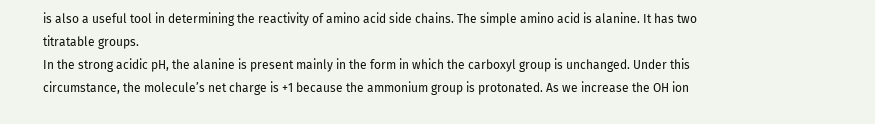is also a useful tool in determining the reactivity of amino acid side chains. The simple amino acid is alanine. It has two titratable groups.
In the strong acidic pH, the alanine is present mainly in the form in which the carboxyl group is unchanged. Under this circumstance, the molecule’s net charge is +1 because the ammonium group is protonated. As we increase the OH ion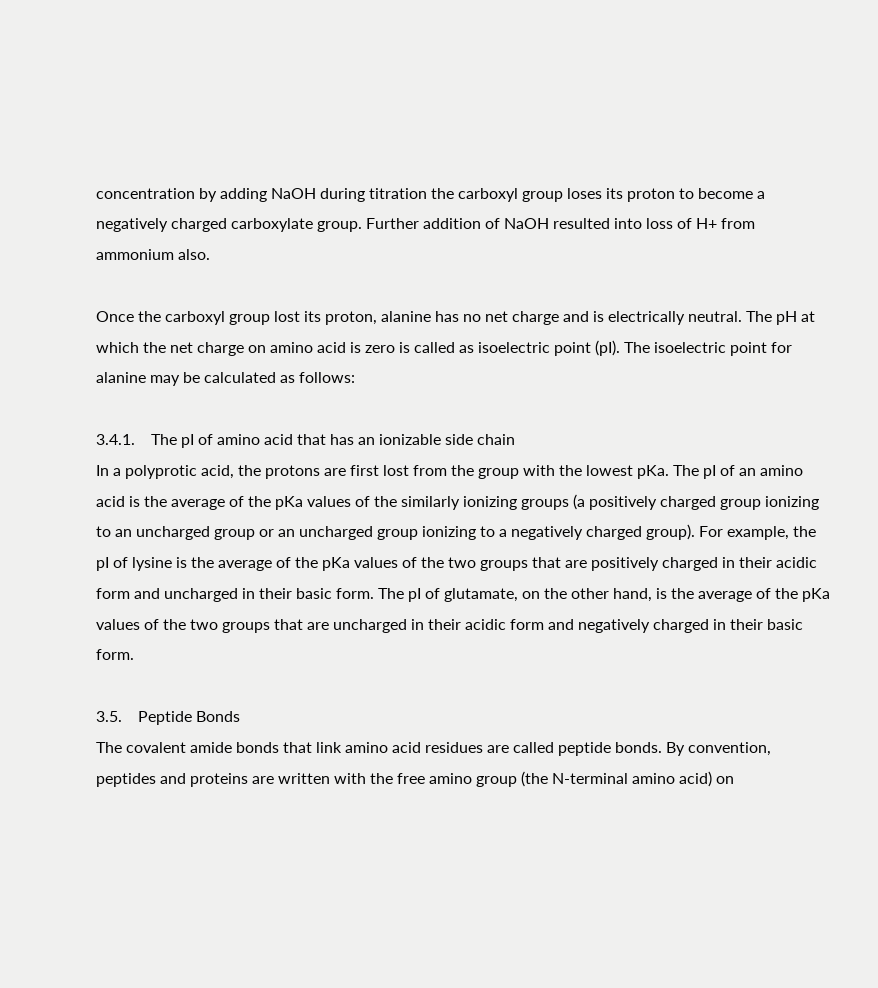concentration by adding NaOH during titration the carboxyl group loses its proton to become a negatively charged carboxylate group. Further addition of NaOH resulted into loss of H+ from ammonium also.

Once the carboxyl group lost its proton, alanine has no net charge and is electrically neutral. The pH at which the net charge on amino acid is zero is called as isoelectric point (pI). The isoelectric point for alanine may be calculated as follows:

3.4.1.    The pI of amino acid that has an ionizable side chain
In a polyprotic acid, the protons are first lost from the group with the lowest pKa. The pI of an amino acid is the average of the pKa values of the similarly ionizing groups (a positively charged group ionizing to an uncharged group or an uncharged group ionizing to a negatively charged group). For example, the pI of lysine is the average of the pKa values of the two groups that are positively charged in their acidic form and uncharged in their basic form. The pI of glutamate, on the other hand, is the average of the pKa values of the two groups that are uncharged in their acidic form and negatively charged in their basic form.

3.5.    Peptide Bonds
The covalent amide bonds that link amino acid residues are called peptide bonds. By convention, peptides and proteins are written with the free amino group (the N-terminal amino acid) on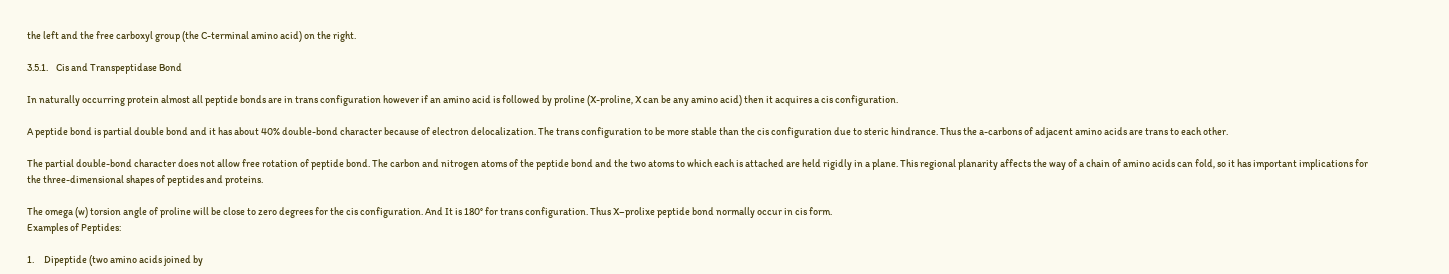the left and the free carboxyl group (the C-terminal amino acid) on the right.

3.5.1.    Cis and Transpeptidase Bond

In naturally occurring protein almost all peptide bonds are in trans configuration however if an amino acid is followed by proline (X-proline, X can be any amino acid) then it acquires a cis configuration.

A peptide bond is partial double bond and it has about 40% double-bond character because of electron delocalization. The trans configuration to be more stable than the cis configuration due to steric hindrance. Thus the a-carbons of adjacent amino acids are trans to each other.

The partial double-bond character does not allow free rotation of peptide bond. The carbon and nitrogen atoms of the peptide bond and the two atoms to which each is attached are held rigidly in a plane. This regional planarity affects the way of a chain of amino acids can fold, so it has important implications for the three-dimensional shapes of peptides and proteins.

The omega (w) torsion angle of proline will be close to zero degrees for the cis configuration. And It is 180° for trans configuration. Thus X–prolixe peptide bond normally occur in cis form.
Examples of Peptides:

1.     Dipeptide (two amino acids joined by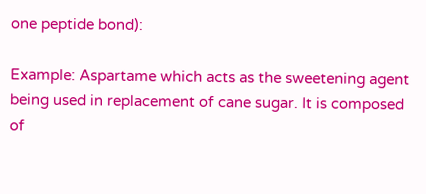one peptide bond):

Example: Aspartame which acts as the sweetening agent being used in replacement of cane sugar. It is composed of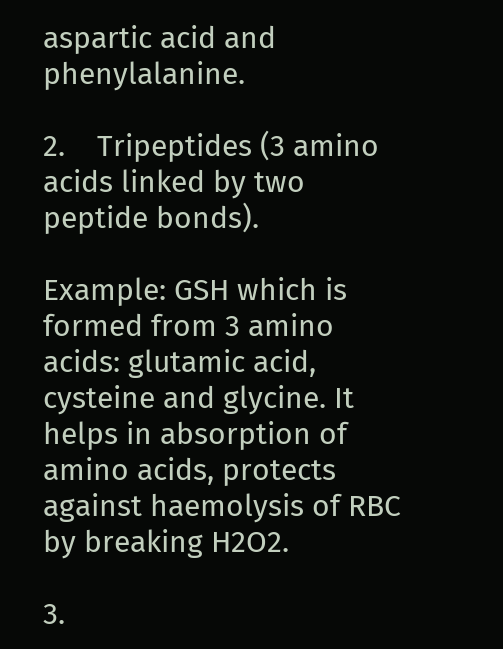aspartic acid and phenylalanine.

2.    Tripeptides (3 amino acids linked by two peptide bonds).

Example: GSH which is formed from 3 amino acids: glutamic acid, cysteine and glycine. It helps in absorption of amino acids, protects against haemolysis of RBC by breaking H2O2.

3.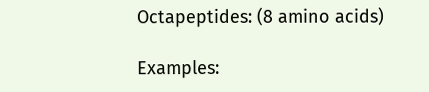Octapeptides: (8 amino acids)

Examples: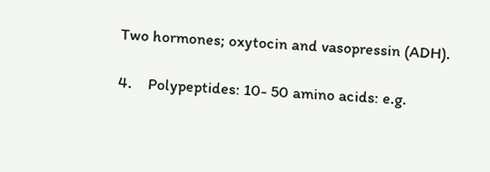Two hormones; oxytocin and vasopressin (ADH).

4.    Polypeptides: 10- 50 amino acids: e.g.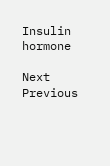Insulin hormone

Next Previous